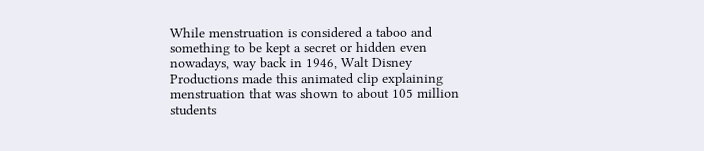While menstruation is considered a taboo and something to be kept a secret or hidden even nowadays, way back in 1946, Walt Disney Productions made this animated clip explaining menstruation that was shown to about 105 million students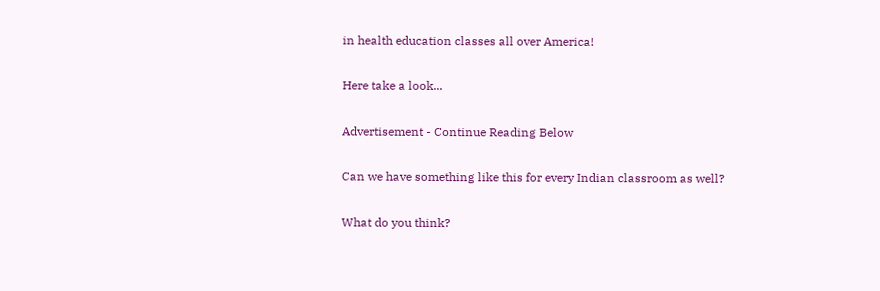in health education classes all over America!

Here take a look...

Advertisement - Continue Reading Below

Can we have something like this for every Indian classroom as well?

What do you think?